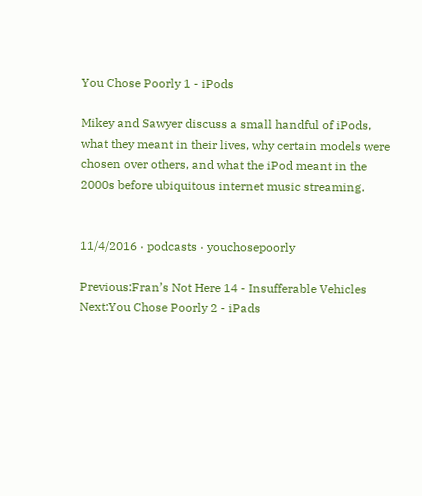You Chose Poorly 1 - iPods

Mikey and Sawyer discuss a small handful of iPods, what they meant in their lives, why certain models were chosen over others, and what the iPod meant in the 2000s before ubiquitous internet music streaming.


11/4/2016 · podcasts · youchosepoorly

Previous:Fran’s Not Here 14 - Insufferable Vehicles
Next:You Chose Poorly 2 - iPads